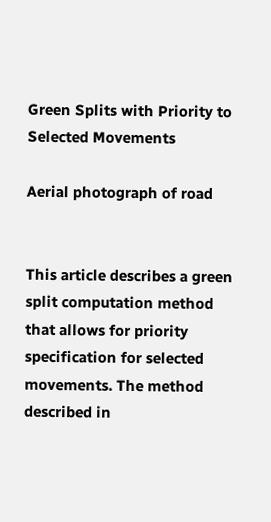Green Splits with Priority to Selected Movements

Aerial photograph of road


This article describes a green split computation method that allows for priority specification for selected movements. The method described in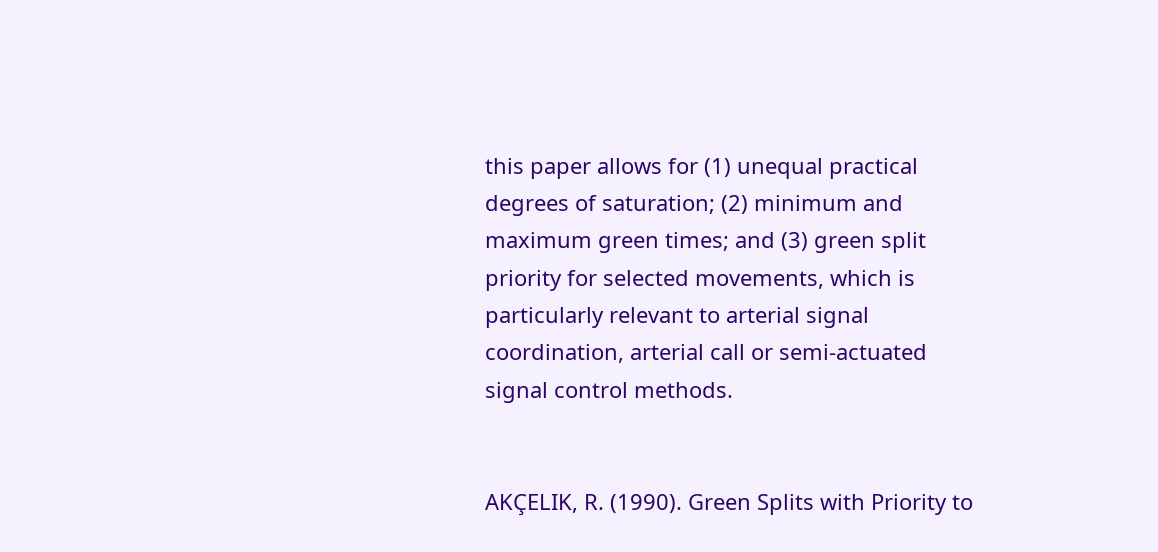this paper allows for (1) unequal practical degrees of saturation; (2) minimum and maximum green times; and (3) green split priority for selected movements, which is particularly relevant to arterial signal coordination, arterial call or semi-actuated signal control methods.


AKÇELIK, R. (1990). Green Splits with Priority to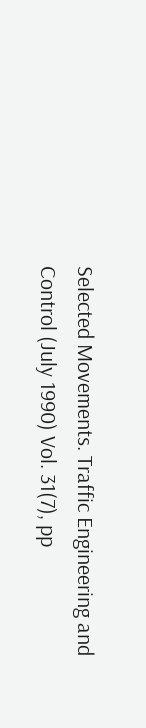Selected Movements. Traffic Engineering and Control (July 1990) Vol. 31(7), pp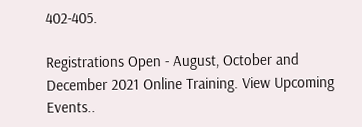402-405.

Registrations Open - August, October and December 2021 Online Training. View Upcoming Events..